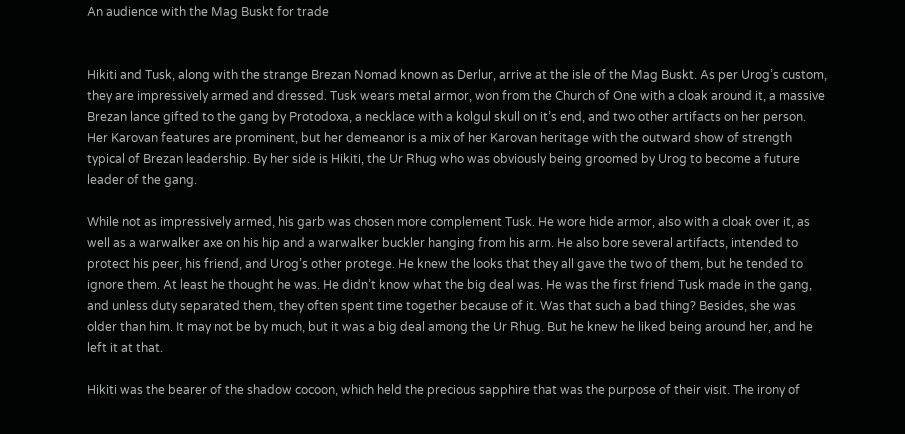An audience with the Mag Buskt for trade


Hikiti and Tusk, along with the strange Brezan Nomad known as Derlur, arrive at the isle of the Mag Buskt. As per Urog’s custom, they are impressively armed and dressed. Tusk wears metal armor, won from the Church of One with a cloak around it, a massive Brezan lance gifted to the gang by Protodoxa, a necklace with a kolgul skull on it’s end, and two other artifacts on her person. Her Karovan features are prominent, but her demeanor is a mix of her Karovan heritage with the outward show of strength typical of Brezan leadership. By her side is Hikiti, the Ur Rhug who was obviously being groomed by Urog to become a future leader of the gang.

While not as impressively armed, his garb was chosen more complement Tusk. He wore hide armor, also with a cloak over it, as well as a warwalker axe on his hip and a warwalker buckler hanging from his arm. He also bore several artifacts, intended to protect his peer, his friend, and Urog’s other protege. He knew the looks that they all gave the two of them, but he tended to ignore them. At least he thought he was. He didn’t know what the big deal was. He was the first friend Tusk made in the gang, and unless duty separated them, they often spent time together because of it. Was that such a bad thing? Besides, she was older than him. It may not be by much, but it was a big deal among the Ur Rhug. But he knew he liked being around her, and he left it at that.

Hikiti was the bearer of the shadow cocoon, which held the precious sapphire that was the purpose of their visit. The irony of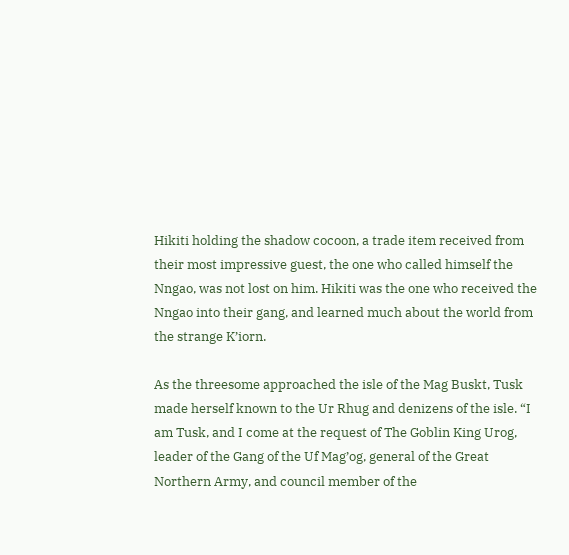Hikiti holding the shadow cocoon, a trade item received from their most impressive guest, the one who called himself the Nngao, was not lost on him. Hikiti was the one who received the Nngao into their gang, and learned much about the world from the strange K’iorn.

As the threesome approached the isle of the Mag Buskt, Tusk made herself known to the Ur Rhug and denizens of the isle. “I am Tusk, and I come at the request of The Goblin King Urog, leader of the Gang of the Uf Mag’og, general of the Great Northern Army, and council member of the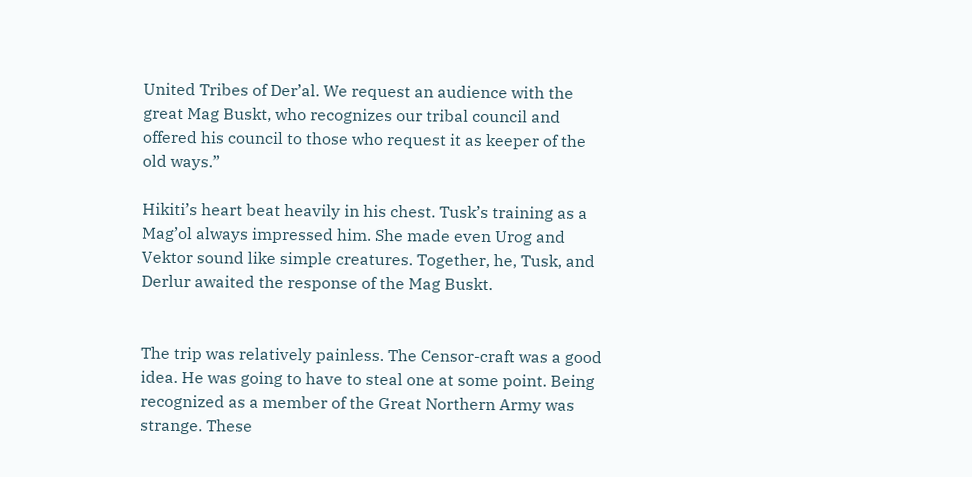United Tribes of Der’al. We request an audience with the great Mag Buskt, who recognizes our tribal council and offered his council to those who request it as keeper of the old ways.”

Hikiti’s heart beat heavily in his chest. Tusk’s training as a Mag’ol always impressed him. She made even Urog and Vektor sound like simple creatures. Together, he, Tusk, and Derlur awaited the response of the Mag Buskt.


The trip was relatively painless. The Censor-craft was a good idea. He was going to have to steal one at some point. Being recognized as a member of the Great Northern Army was strange. These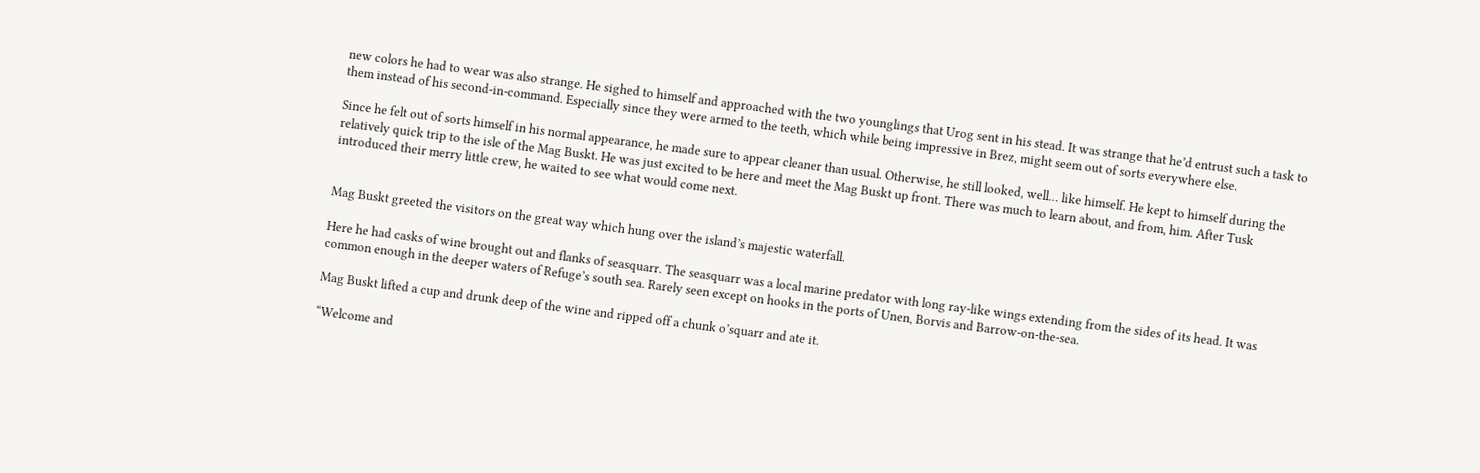new colors he had to wear was also strange. He sighed to himself and approached with the two younglings that Urog sent in his stead. It was strange that he’d entrust such a task to them instead of his second-in-command. Especially since they were armed to the teeth, which while being impressive in Brez, might seem out of sorts everywhere else.

Since he felt out of sorts himself in his normal appearance, he made sure to appear cleaner than usual. Otherwise, he still looked, well… like himself. He kept to himself during the relatively quick trip to the isle of the Mag Buskt. He was just excited to be here and meet the Mag Buskt up front. There was much to learn about, and from, him. After Tusk introduced their merry little crew, he waited to see what would come next.


Mag Buskt greeted the visitors on the great way which hung over the island’s majestic waterfall.

Here he had casks of wine brought out and flanks of seasquarr. The seasquarr was a local marine predator with long ray-like wings extending from the sides of its head. It was common enough in the deeper waters of Refuge’s south sea. Rarely seen except on hooks in the ports of Unen, Borvis and Barrow-on-the-sea.

Mag Buskt lifted a cup and drunk deep of the wine and ripped off a chunk o’squarr and ate it.

“Welcome and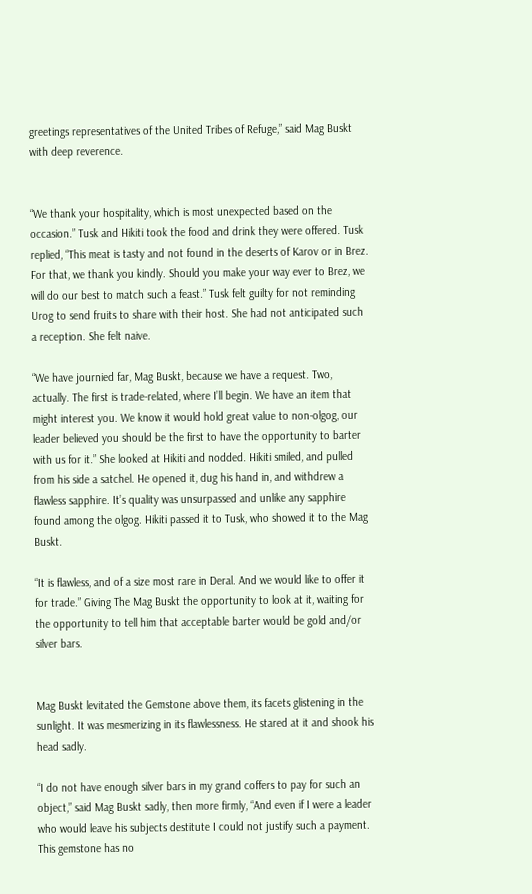greetings representatives of the United Tribes of Refuge,” said Mag Buskt with deep reverence.


“We thank your hospitality, which is most unexpected based on the occasion.” Tusk and Hikiti took the food and drink they were offered. Tusk replied, “This meat is tasty and not found in the deserts of Karov or in Brez. For that, we thank you kindly. Should you make your way ever to Brez, we will do our best to match such a feast.” Tusk felt guilty for not reminding Urog to send fruits to share with their host. She had not anticipated such a reception. She felt naive.

“We have journied far, Mag Buskt, because we have a request. Two, actually. The first is trade-related, where I’ll begin. We have an item that might interest you. We know it would hold great value to non-olgog, our leader believed you should be the first to have the opportunity to barter with us for it.” She looked at Hikiti and nodded. Hikiti smiled, and pulled from his side a satchel. He opened it, dug his hand in, and withdrew a flawless sapphire. It’s quality was unsurpassed and unlike any sapphire found among the olgog. Hikiti passed it to Tusk, who showed it to the Mag Buskt.

“It is flawless, and of a size most rare in Deral. And we would like to offer it for trade.” Giving The Mag Buskt the opportunity to look at it, waiting for the opportunity to tell him that acceptable barter would be gold and/or silver bars.


Mag Buskt levitated the Gemstone above them, its facets glistening in the sunlight. It was mesmerizing in its flawlessness. He stared at it and shook his head sadly.

“I do not have enough silver bars in my grand coffers to pay for such an object,” said Mag Buskt sadly, then more firmly, “And even if I were a leader who would leave his subjects destitute I could not justify such a payment. This gemstone has no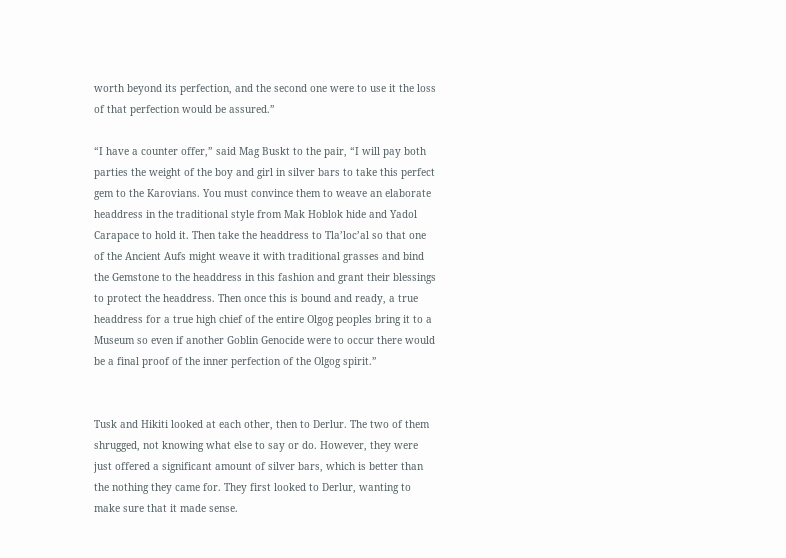worth beyond its perfection, and the second one were to use it the loss of that perfection would be assured.”

“I have a counter offer,” said Mag Buskt to the pair, “I will pay both parties the weight of the boy and girl in silver bars to take this perfect gem to the Karovians. You must convince them to weave an elaborate headdress in the traditional style from Mak Hoblok hide and Yadol Carapace to hold it. Then take the headdress to Tla’loc’al so that one of the Ancient Aufs might weave it with traditional grasses and bind the Gemstone to the headdress in this fashion and grant their blessings to protect the headdress. Then once this is bound and ready, a true headdress for a true high chief of the entire Olgog peoples bring it to a Museum so even if another Goblin Genocide were to occur there would be a final proof of the inner perfection of the Olgog spirit.”


Tusk and Hikiti looked at each other, then to Derlur. The two of them shrugged, not knowing what else to say or do. However, they were just offered a significant amount of silver bars, which is better than the nothing they came for. They first looked to Derlur, wanting to make sure that it made sense.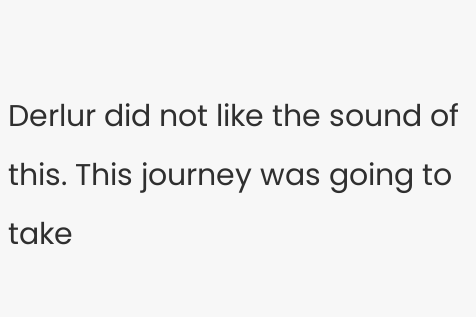Derlur did not like the sound of this. This journey was going to take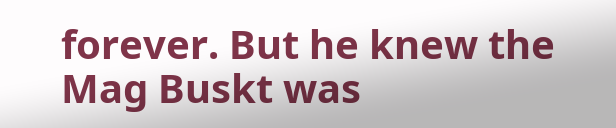forever. But he knew the Mag Buskt was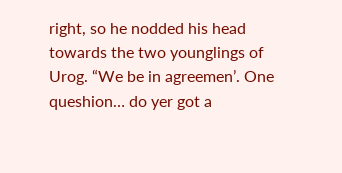right, so he nodded his head towards the two younglings of Urog. “We be in agreemen’. One queshion… do yer got a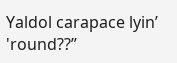Yaldol carapace lyin’ 'round??”